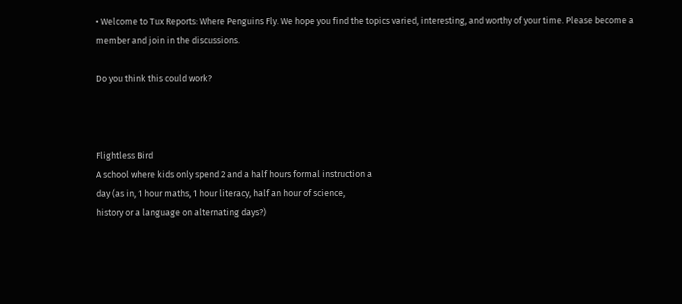• Welcome to Tux Reports: Where Penguins Fly. We hope you find the topics varied, interesting, and worthy of your time. Please become a member and join in the discussions.

Do you think this could work?



Flightless Bird
A school where kids only spend 2 and a half hours formal instruction a
day (as in, 1 hour maths, 1 hour literacy, half an hour of science,
history or a language on alternating days?)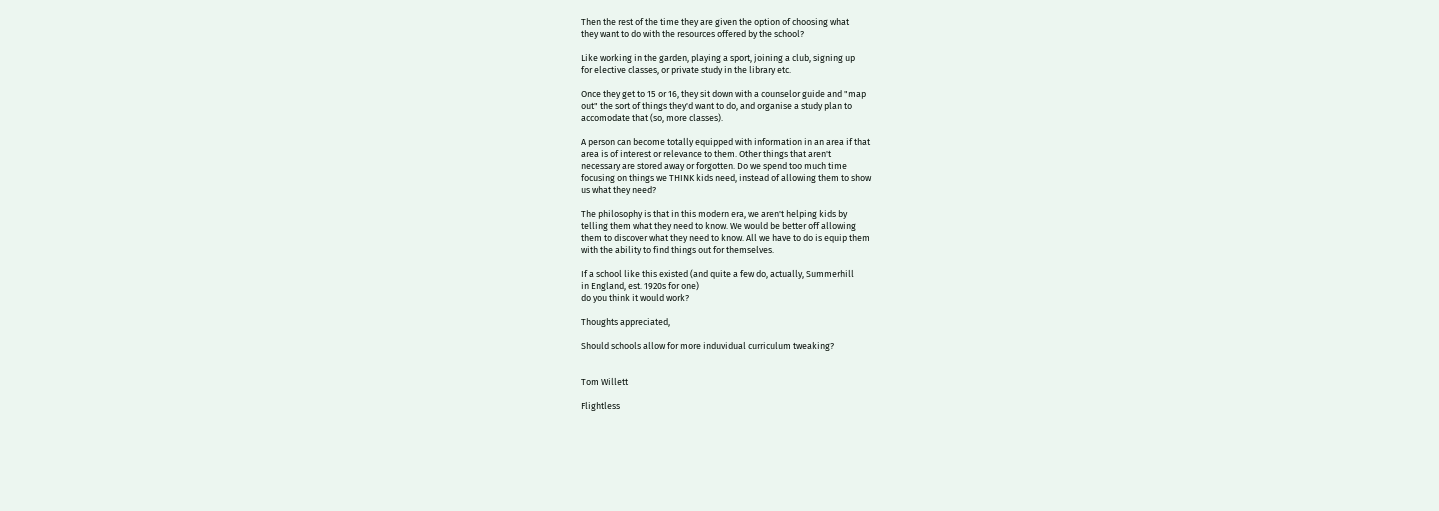Then the rest of the time they are given the option of choosing what
they want to do with the resources offered by the school?

Like working in the garden, playing a sport, joining a club, signing up
for elective classes, or private study in the library etc.

Once they get to 15 or 16, they sit down with a counselor guide and "map
out" the sort of things they'd want to do, and organise a study plan to
accomodate that (so, more classes).

A person can become totally equipped with information in an area if that
area is of interest or relevance to them. Other things that aren't
necessary are stored away or forgotten. Do we spend too much time
focusing on things we THINK kids need, instead of allowing them to show
us what they need?

The philosophy is that in this modern era, we aren't helping kids by
telling them what they need to know. We would be better off allowing
them to discover what they need to know. All we have to do is equip them
with the ability to find things out for themselves.

If a school like this existed (and quite a few do, actually, Summerhill
in England, est. 1920s for one)
do you think it would work?

Thoughts appreciated,

Should schools allow for more induvidual curriculum tweaking?


Tom Willett

Flightless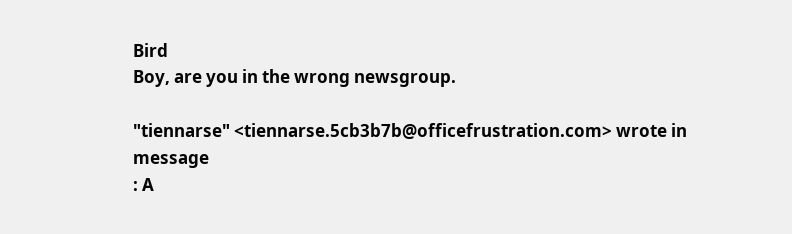Bird
Boy, are you in the wrong newsgroup.

"tiennarse" <tiennarse.5cb3b7b@officefrustration.com> wrote in message
: A